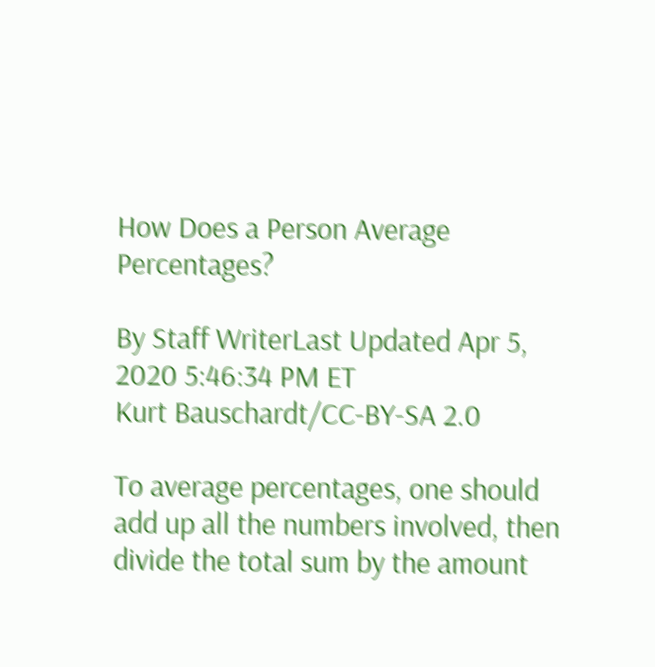How Does a Person Average Percentages?

By Staff WriterLast Updated Apr 5, 2020 5:46:34 PM ET
Kurt Bauschardt/CC-BY-SA 2.0

To average percentages, one should add up all the numbers involved, then divide the total sum by the amount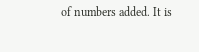of numbers added. It is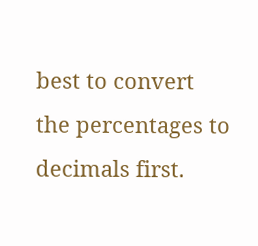best to convert the percentages to decimals first.